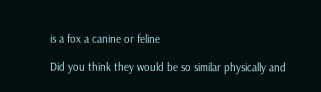is a fox a canine or feline

Did you think they would be so similar physically and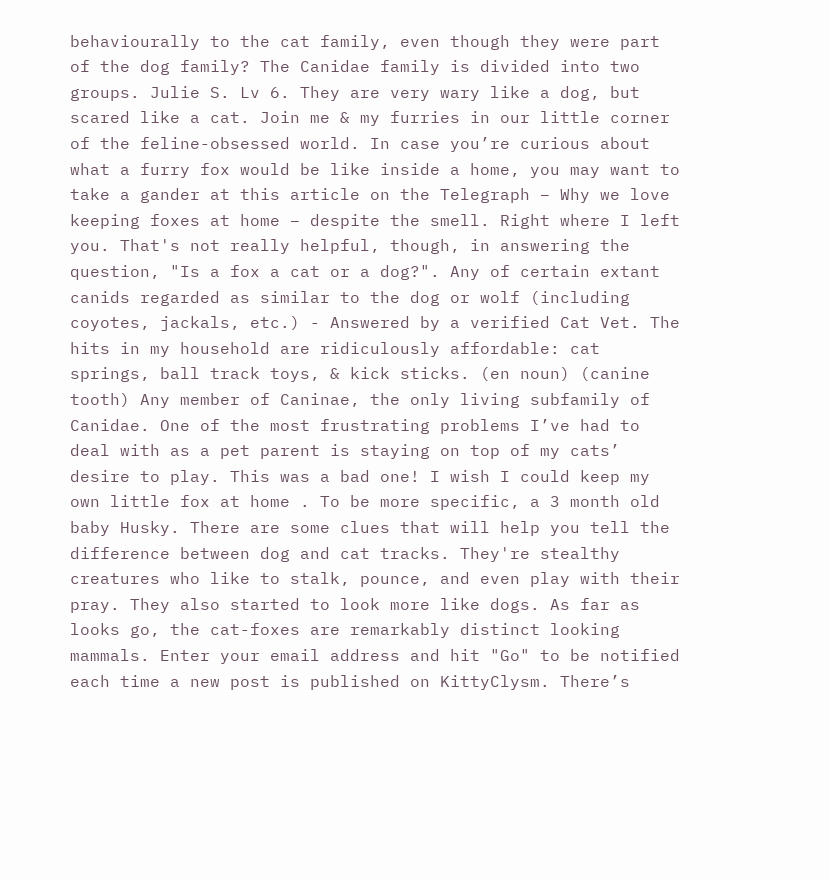behaviourally to the cat family, even though they were part of the dog family? The Canidae family is divided into two groups. Julie S. Lv 6. They are very wary like a dog, but scared like a cat. Join me & my furries in our little corner of the feline-obsessed world. In case you’re curious about what a furry fox would be like inside a home, you may want to take a gander at this article on the Telegraph – Why we love keeping foxes at home – despite the smell. Right where I left you. That's not really helpful, though, in answering the question, "Is a fox a cat or a dog?". Any of certain extant canids regarded as similar to the dog or wolf (including coyotes, jackals, etc.) - Answered by a verified Cat Vet. The hits in my household are ridiculously affordable: cat springs, ball track toys, & kick sticks. (en noun) (canine tooth) Any member of Caninae, the only living subfamily of Canidae. One of the most frustrating problems I’ve had to deal with as a pet parent is staying on top of my cats’ desire to play. This was a bad one! I wish I could keep my own little fox at home . To be more specific, a 3 month old baby Husky. There are some clues that will help you tell the difference between dog and cat tracks. They're stealthy creatures who like to stalk, pounce, and even play with their pray. They also started to look more like dogs. As far as looks go, the cat-foxes are remarkably distinct looking mammals. Enter your email address and hit "Go" to be notified each time a new post is published on KittyClysm. There’s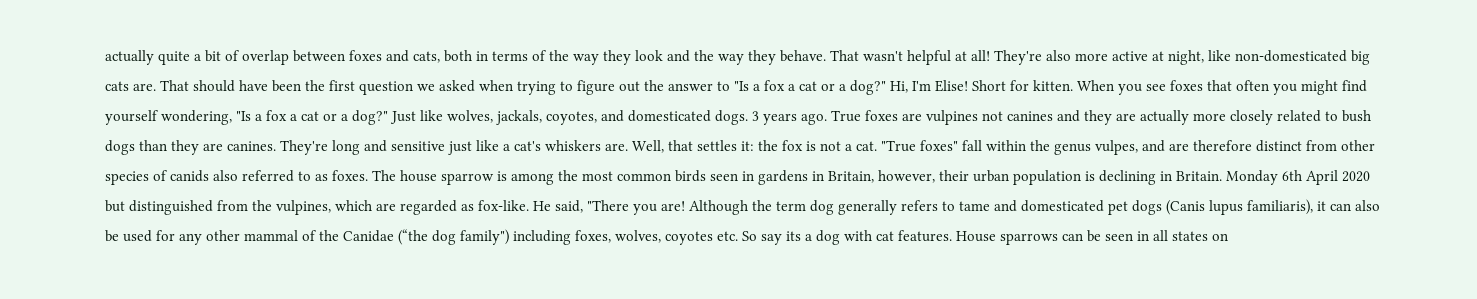actually quite a bit of overlap between foxes and cats, both in terms of the way they look and the way they behave. That wasn't helpful at all! They're also more active at night, like non-domesticated big cats are. That should have been the first question we asked when trying to figure out the answer to "Is a fox a cat or a dog?" Hi, I'm Elise! Short for kitten. When you see foxes that often you might find yourself wondering, "Is a fox a cat or a dog?" Just like wolves, jackals, coyotes, and domesticated dogs. 3 years ago. True foxes are vulpines not canines and they are actually more closely related to bush dogs than they are canines. They're long and sensitive just like a cat's whiskers are. Well, that settles it: the fox is not a cat. "True foxes" fall within the genus vulpes, and are therefore distinct from other species of canids also referred to as foxes. The house sparrow is among the most common birds seen in gardens in Britain, however, their urban population is declining in Britain. Monday 6th April 2020 but distinguished from the vulpines, which are regarded as fox-like. He said, "There you are! Although the term dog generally refers to tame and domesticated pet dogs (Canis lupus familiaris), it can also be used for any other mammal of the Canidae (“the dog family") including foxes, wolves, coyotes etc. So say its a dog with cat features. House sparrows can be seen in all states on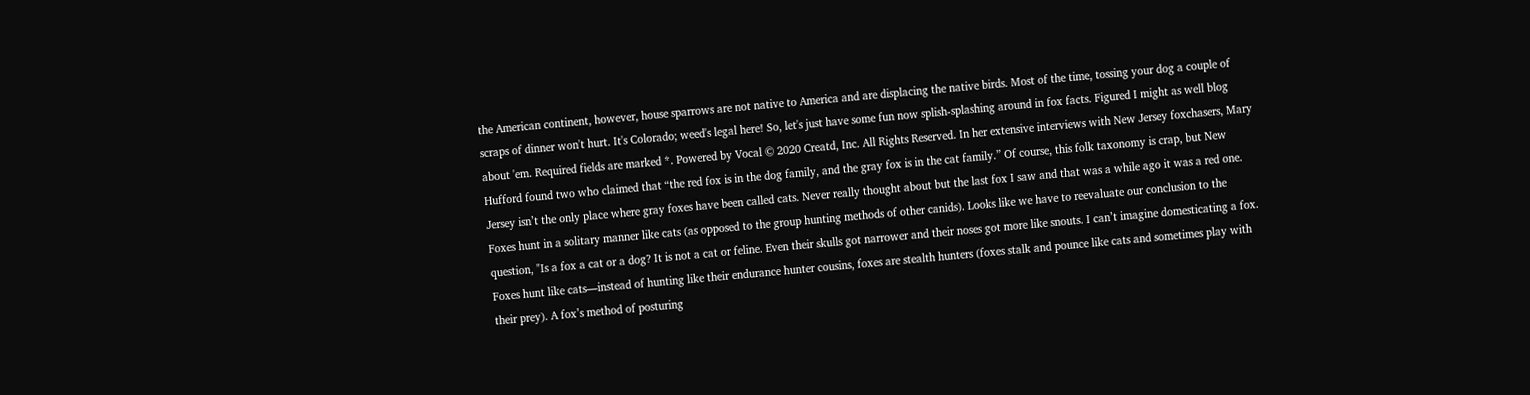the American continent, however, house sparrows are not native to America and are displacing the native birds. Most of the time, tossing your dog a couple of scraps of dinner won't hurt. It's Colorado; weed's legal here! So, let's just have some fun now splish-splashing around in fox facts. Figured I might as well blog about 'em. Required fields are marked *. Powered by Vocal © 2020 Creatd, Inc. All Rights Reserved. In her extensive interviews with New Jersey foxchasers, Mary Hufford found two who claimed that “the red fox is in the dog family, and the gray fox is in the cat family.” Of course, this folk taxonomy is crap, but New Jersey isn’t the only place where gray foxes have been called cats. Never really thought about but the last fox I saw and that was a while ago it was a red one. Foxes hunt in a solitary manner like cats (as opposed to the group hunting methods of other canids). Looks like we have to reevaluate our conclusion to the question, "Is a fox a cat or a dog? It is not a cat or feline. Even their skulls got narrower and their noses got more like snouts. I can’t imagine domesticating a fox. Foxes hunt like cats—instead of hunting like their endurance hunter cousins, foxes are stealth hunters (foxes stalk and pounce like cats and sometimes play with their prey). A fox’s method of posturing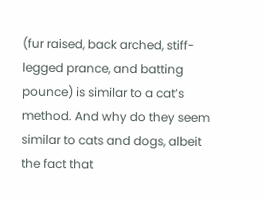(fur raised, back arched, stiff-legged prance, and batting pounce) is similar to a cat’s method. And why do they seem similar to cats and dogs, albeit the fact that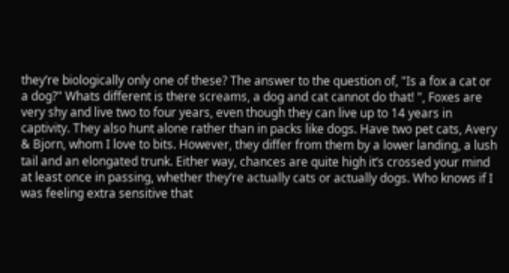they’re biologically only one of these? The answer to the question of, "Is a fox a cat or a dog?" Whats different is there screams, a dog and cat cannot do that! ", Foxes are very shy and live two to four years, even though they can live up to 14 years in captivity. They also hunt alone rather than in packs like dogs. Have two pet cats, Avery & Bjorn, whom I love to bits. However, they differ from them by a lower landing, a lush tail and an elongated trunk. Either way, chances are quite high it’s crossed your mind at least once in passing, whether they’re actually cats or actually dogs. Who knows if I was feeling extra sensitive that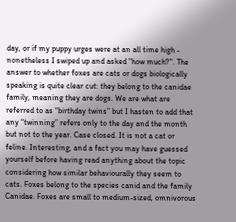day, or if my puppy urges were at an all time high - nonetheless I swiped up and asked "how much?". The answer to whether foxes are cats or dogs biologically speaking is quite clear cut: they belong to the canidae family, meaning they are dogs. We are what are referred to as “birthday twins” but I hasten to add that any “twinning” refers only to the day and the month but not to the year. Case closed. It is not a cat or feline. Interesting, and a fact you may have guessed yourself before having read anything about the topic considering how similar behaviourally they seem to cats. Foxes belong to the species canid and the family Canidae. Foxes are small to medium-sized, omnivorous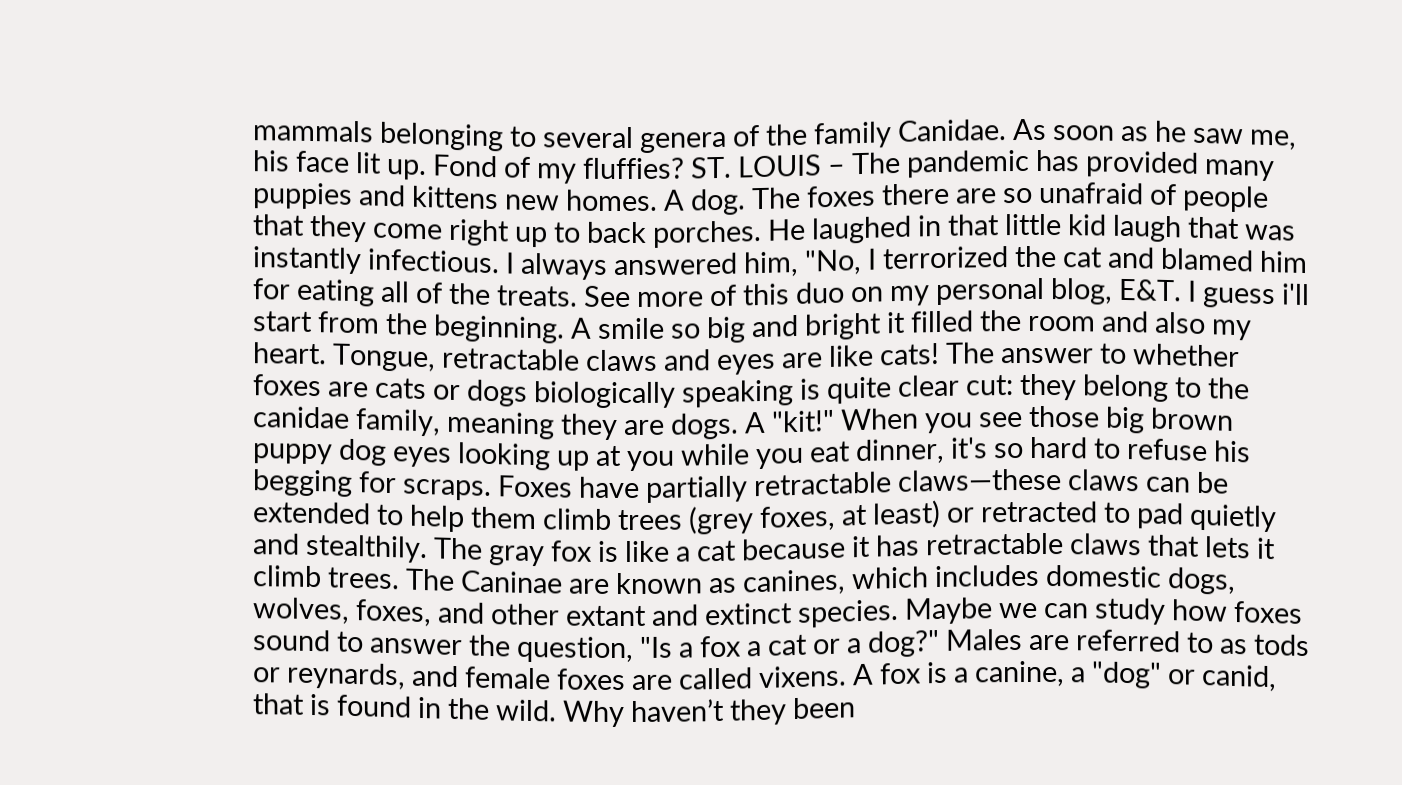mammals belonging to several genera of the family Canidae. As soon as he saw me, his face lit up. Fond of my fluffies? ST. LOUIS – The pandemic has provided many puppies and kittens new homes. A dog. The foxes there are so unafraid of people that they come right up to back porches. He laughed in that little kid laugh that was instantly infectious. I always answered him, "No, I terrorized the cat and blamed him for eating all of the treats. See more of this duo on my personal blog, E&T. I guess i'll start from the beginning. A smile so big and bright it filled the room and also my heart. Tongue, retractable claws and eyes are like cats! The answer to whether foxes are cats or dogs biologically speaking is quite clear cut: they belong to the canidae family, meaning they are dogs. A "kit!" When you see those big brown puppy dog eyes looking up at you while you eat dinner, it's so hard to refuse his begging for scraps. Foxes have partially retractable claws—these claws can be extended to help them climb trees (grey foxes, at least) or retracted to pad quietly and stealthily. The gray fox is like a cat because it has retractable claws that lets it climb trees. The Caninae are known as canines, which includes domestic dogs, wolves, foxes, and other extant and extinct species. Maybe we can study how foxes sound to answer the question, "Is a fox a cat or a dog?" Males are referred to as tods or reynards, and female foxes are called vixens. A fox is a canine, a "dog" or canid, that is found in the wild. Why haven’t they been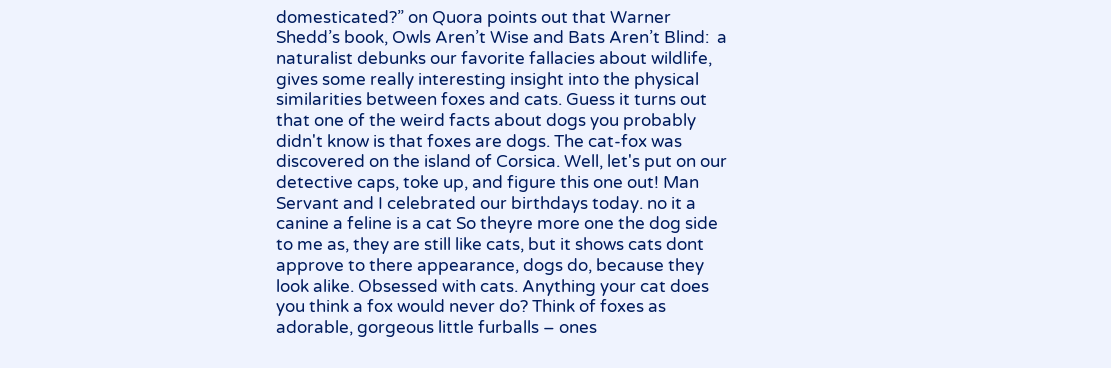domesticated?” on Quora points out that Warner Shedd’s book, Owls Aren’t Wise and Bats Aren’t Blind:  a naturalist debunks our favorite fallacies about wildlife, gives some really interesting insight into the physical similarities between foxes and cats. Guess it turns out that one of the weird facts about dogs you probably didn't know is that foxes are dogs. The cat-fox was discovered on the island of Corsica. Well, let's put on our detective caps, toke up, and figure this one out! Man Servant and I celebrated our birthdays today. no it a canine a feline is a cat So theyre more one the dog side to me as, they are still like cats, but it shows cats dont approve to there appearance, dogs do, because they look alike. Obsessed with cats. Anything your cat does you think a fox would never do? Think of foxes as adorable, gorgeous little furballs – ones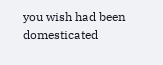you wish had been domesticated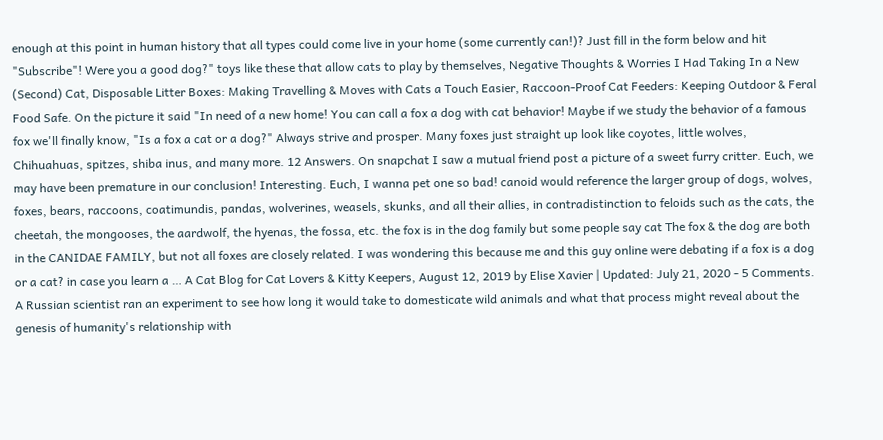enough at this point in human history that all types could come live in your home (some currently can!)? Just fill in the form below and hit "Subscribe"! Were you a good dog?" toys like these that allow cats to play by themselves, Negative Thoughts & Worries I Had Taking In a New (Second) Cat, Disposable Litter Boxes: Making Travelling & Moves with Cats a Touch Easier, Raccoon-Proof Cat Feeders: Keeping Outdoor & Feral Food Safe. On the picture it said "In need of a new home! You can call a fox a dog with cat behavior! Maybe if we study the behavior of a famous fox we'll finally know, "Is a fox a cat or a dog?" Always strive and prosper. Many foxes just straight up look like coyotes, little wolves, Chihuahuas, spitzes, shiba inus, and many more. 12 Answers. On snapchat I saw a mutual friend post a picture of a sweet furry critter. Euch, we may have been premature in our conclusion! Interesting. Euch, I wanna pet one so bad! canoid would reference the larger group of dogs, wolves, foxes, bears, raccoons, coatimundis, pandas, wolverines, weasels, skunks, and all their allies, in contradistinction to feloids such as the cats, the cheetah, the mongooses, the aardwolf, the hyenas, the fossa, etc. the fox is in the dog family but some people say cat The fox & the dog are both in the CANIDAE FAMILY, but not all foxes are closely related. I was wondering this because me and this guy online were debating if a fox is a dog or a cat? in case you learn a … A Cat Blog for Cat Lovers & Kitty Keepers, August 12, 2019 by Elise Xavier | Updated: July 21, 2020 - 5 Comments. A Russian scientist ran an experiment to see how long it would take to domesticate wild animals and what that process might reveal about the genesis of humanity's relationship with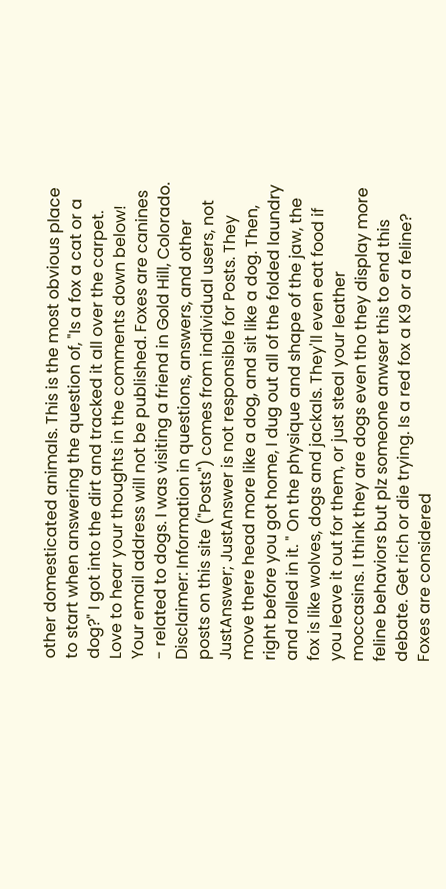other domesticated animals. This is the most obvious place to start when answering the question of, "Is a fox a cat or a dog?" I got into the dirt and tracked it all over the carpet. Love to hear your thoughts in the comments down below! Your email address will not be published. Foxes are canines - related to dogs. I was visiting a friend in Gold Hill, Colorado. Disclaimer: Information in questions, answers, and other posts on this site ("Posts") comes from individual users, not JustAnswer; JustAnswer is not responsible for Posts. They move there head more like a dog, and sit like a dog. Then, right before you got home, I dug out all of the folded laundry and rolled in it. " On the physique and shape of the jaw, the fox is like wolves, dogs and jackals. They'll even eat food if you leave it out for them, or just steal your leather moccasins. I think they are dogs even tho they display more feline behaviors but plz someone anwser this to end this debate. Get rich or die trying. Is a red fox a K9 or a feline? Foxes are considered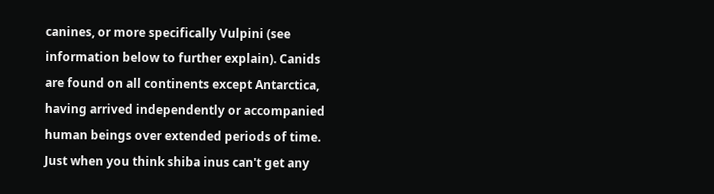canines, or more specifically Vulpini (see information below to further explain). Canids are found on all continents except Antarctica, having arrived independently or accompanied human beings over extended periods of time. Just when you think shiba inus can't get any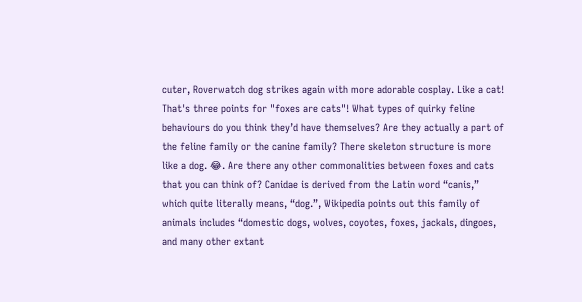cuter, Roverwatch dog strikes again with more adorable cosplay. Like a cat! That's three points for "foxes are cats"! What types of quirky feline behaviours do you think they’d have themselves? Are they actually a part of the feline family or the canine family? There skeleton structure is more like a dog. 😂. Are there any other commonalities between foxes and cats that you can think of? Canidae is derived from the Latin word “canis,” which quite literally means, “dog.”, Wikipedia points out this family of animals includes “domestic dogs, wolves, coyotes, foxes, jackals, dingoes, and many other extant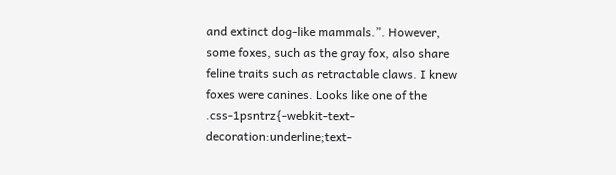and extinct dog-like mammals.”. However, some foxes, such as the gray fox, also share feline traits such as retractable claws. I knew foxes were canines. Looks like one of the .css-1psntrz{-webkit-text-decoration:underline;text-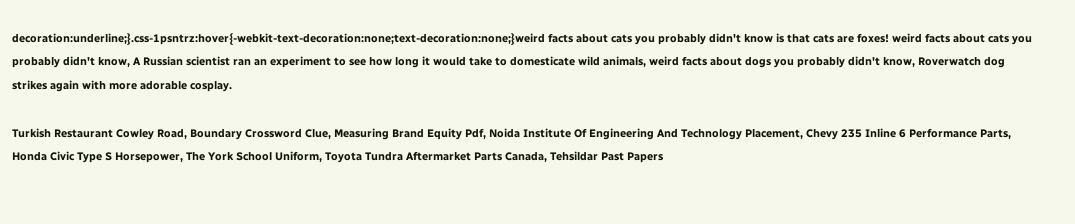decoration:underline;}.css-1psntrz:hover{-webkit-text-decoration:none;text-decoration:none;}weird facts about cats you probably didn't know is that cats are foxes! weird facts about cats you probably didn't know, A Russian scientist ran an experiment to see how long it would take to domesticate wild animals, weird facts about dogs you probably didn't know, Roverwatch dog strikes again with more adorable cosplay.

Turkish Restaurant Cowley Road, Boundary Crossword Clue, Measuring Brand Equity Pdf, Noida Institute Of Engineering And Technology Placement, Chevy 235 Inline 6 Performance Parts, Honda Civic Type S Horsepower, The York School Uniform, Toyota Tundra Aftermarket Parts Canada, Tehsildar Past Papers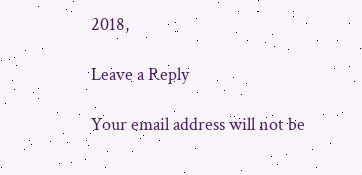2018,

Leave a Reply

Your email address will not be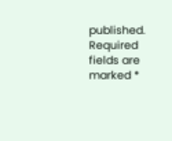published. Required fields are marked *